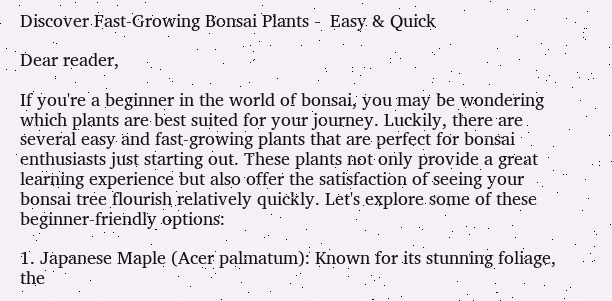Discover Fast-Growing Bonsai Plants -  Easy & Quick

Dear reader,

If you're a beginner in the world of bonsai, you may be wondering which plants are best suited for your journey. Luckily, there are several easy and fast-growing plants that are perfect for bonsai enthusiasts just starting out. These plants not only provide a great learning experience but also offer the satisfaction of seeing your bonsai tree flourish relatively quickly. Let's explore some of these beginner-friendly options:

1. Japanese Maple (Acer palmatum): Known for its stunning foliage, the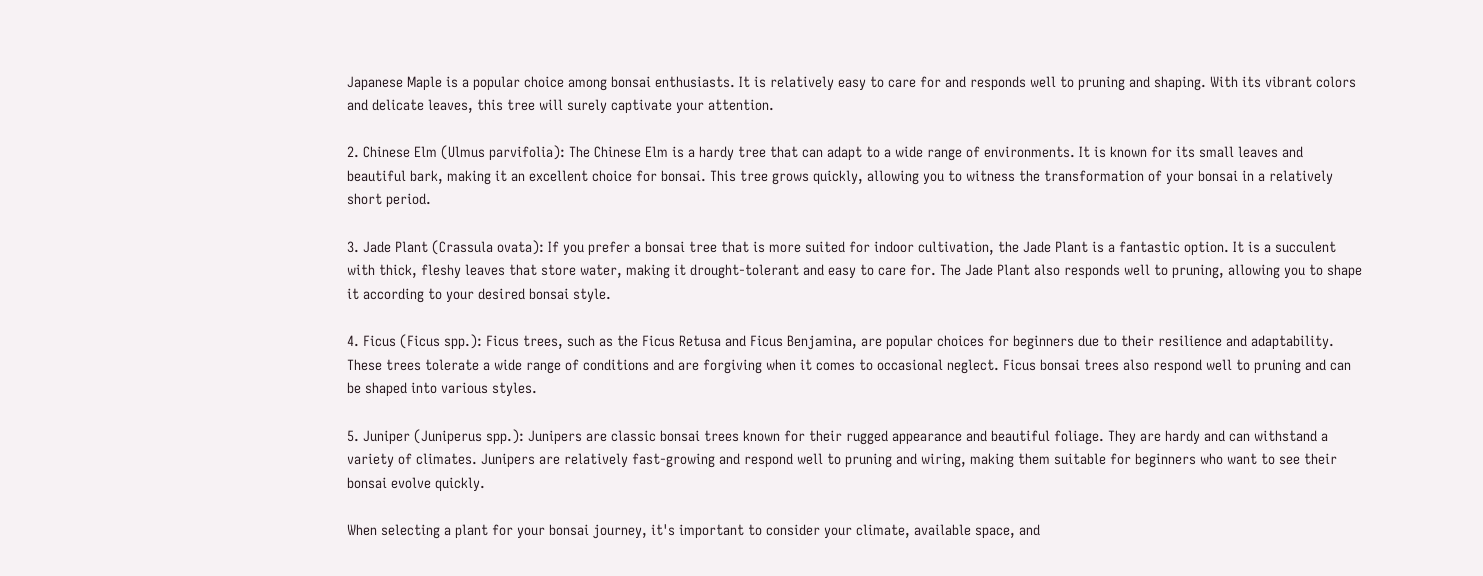Japanese Maple is a popular choice among bonsai enthusiasts. It is relatively easy to care for and responds well to pruning and shaping. With its vibrant colors and delicate leaves, this tree will surely captivate your attention.

2. Chinese Elm (Ulmus parvifolia): The Chinese Elm is a hardy tree that can adapt to a wide range of environments. It is known for its small leaves and beautiful bark, making it an excellent choice for bonsai. This tree grows quickly, allowing you to witness the transformation of your bonsai in a relatively short period.

3. Jade Plant (Crassula ovata): If you prefer a bonsai tree that is more suited for indoor cultivation, the Jade Plant is a fantastic option. It is a succulent with thick, fleshy leaves that store water, making it drought-tolerant and easy to care for. The Jade Plant also responds well to pruning, allowing you to shape it according to your desired bonsai style.

4. Ficus (Ficus spp.): Ficus trees, such as the Ficus Retusa and Ficus Benjamina, are popular choices for beginners due to their resilience and adaptability. These trees tolerate a wide range of conditions and are forgiving when it comes to occasional neglect. Ficus bonsai trees also respond well to pruning and can be shaped into various styles.

5. Juniper (Juniperus spp.): Junipers are classic bonsai trees known for their rugged appearance and beautiful foliage. They are hardy and can withstand a variety of climates. Junipers are relatively fast-growing and respond well to pruning and wiring, making them suitable for beginners who want to see their bonsai evolve quickly.

When selecting a plant for your bonsai journey, it's important to consider your climate, available space, and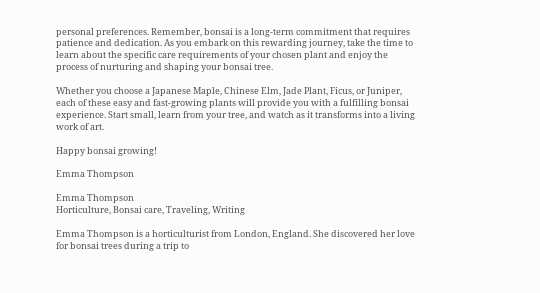personal preferences. Remember, bonsai is a long-term commitment that requires patience and dedication. As you embark on this rewarding journey, take the time to learn about the specific care requirements of your chosen plant and enjoy the process of nurturing and shaping your bonsai tree.

Whether you choose a Japanese Maple, Chinese Elm, Jade Plant, Ficus, or Juniper, each of these easy and fast-growing plants will provide you with a fulfilling bonsai experience. Start small, learn from your tree, and watch as it transforms into a living work of art.

Happy bonsai growing!

Emma Thompson

Emma Thompson
Horticulture, Bonsai care, Traveling, Writing

Emma Thompson is a horticulturist from London, England. She discovered her love for bonsai trees during a trip to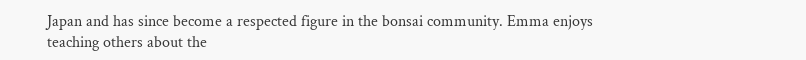Japan and has since become a respected figure in the bonsai community. Emma enjoys teaching others about the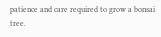patience and care required to grow a bonsai tree.